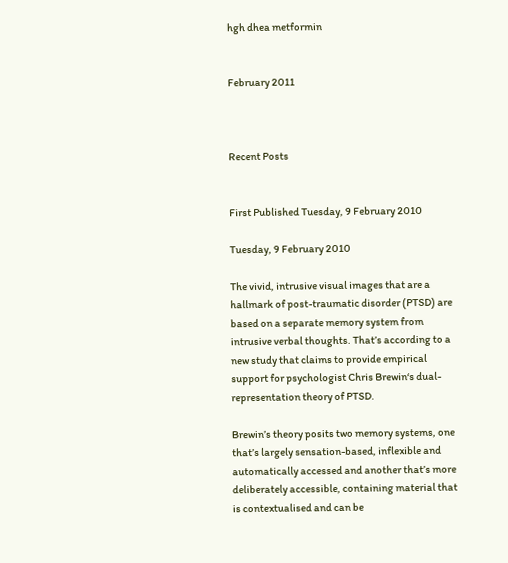hgh dhea metformin


February 2011



Recent Posts


First Published Tuesday, 9 February 2010

Tuesday, 9 February 2010

The vivid, intrusive visual images that are a hallmark of post-traumatic disorder (PTSD) are based on a separate memory system from intrusive verbal thoughts. That’s according to a new study that claims to provide empirical support for psychologist Chris Brewin‘s dual-representation theory of PTSD.

Brewin’s theory posits two memory systems, one that’s largely sensation-based, inflexible and automatically accessed and another that’s more deliberately accessible, containing material that is contextualised and can be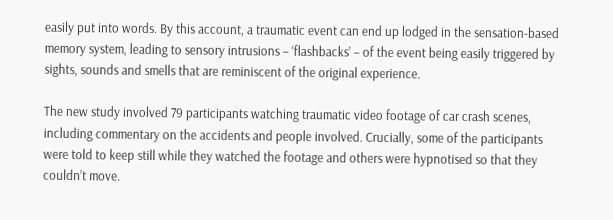easily put into words. By this account, a traumatic event can end up lodged in the sensation-based memory system, leading to sensory intrusions – ‘flashbacks’ – of the event being easily triggered by sights, sounds and smells that are reminiscent of the original experience.

The new study involved 79 participants watching traumatic video footage of car crash scenes, including commentary on the accidents and people involved. Crucially, some of the participants were told to keep still while they watched the footage and others were hypnotised so that they couldn’t move.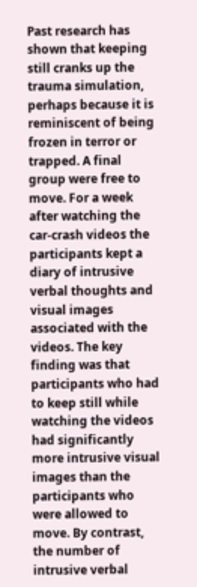Past research has shown that keeping still cranks up the trauma simulation, perhaps because it is reminiscent of being frozen in terror or trapped. A final group were free to move. For a week after watching the car-crash videos the participants kept a diary of intrusive verbal thoughts and visual images associated with the videos. The key finding was that participants who had to keep still while watching the videos had significantly more intrusive visual images than the participants who were allowed to move. By contrast, the number of intrusive verbal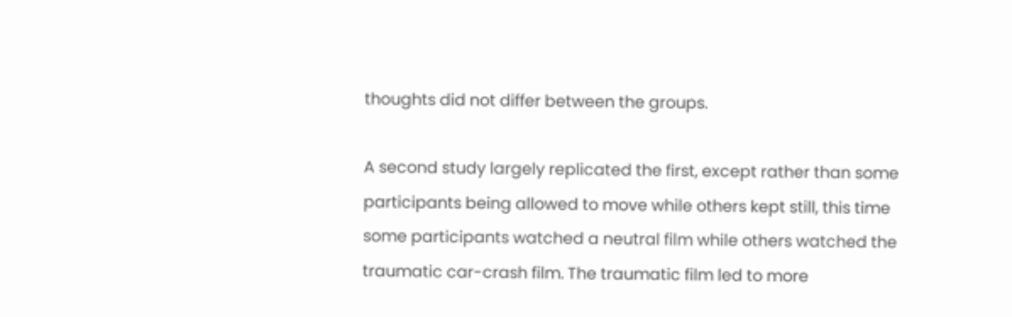thoughts did not differ between the groups.

A second study largely replicated the first, except rather than some participants being allowed to move while others kept still, this time some participants watched a neutral film while others watched the traumatic car-crash film. The traumatic film led to more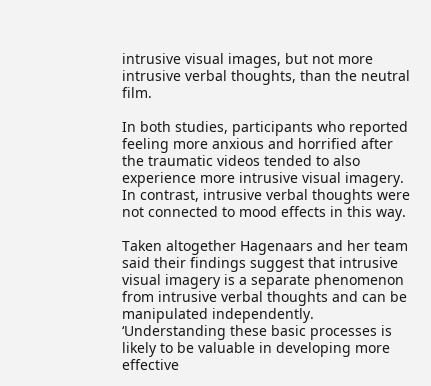intrusive visual images, but not more intrusive verbal thoughts, than the neutral film.

In both studies, participants who reported feeling more anxious and horrified after the traumatic videos tended to also experience more intrusive visual imagery. In contrast, intrusive verbal thoughts were not connected to mood effects in this way.

Taken altogether Hagenaars and her team said their findings suggest that intrusive visual imagery is a separate phenomenon from intrusive verbal thoughts and can be manipulated independently. ‘Understanding these basic processes is likely to be valuable in developing more effective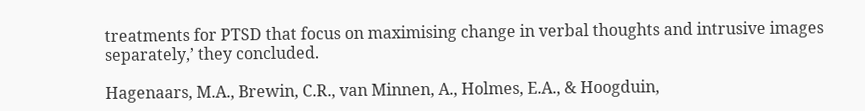treatments for PTSD that focus on maximising change in verbal thoughts and intrusive images separately,’ they concluded.

Hagenaars, M.A., Brewin, C.R., van Minnen, A., Holmes, E.A., & Hoogduin,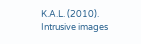K.A.L. (2010). Intrusive images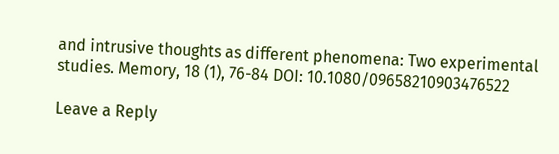and intrusive thoughts as different phenomena: Two experimental studies. Memory, 18 (1), 76-84 DOI: 10.1080/09658210903476522

Leave a Reply